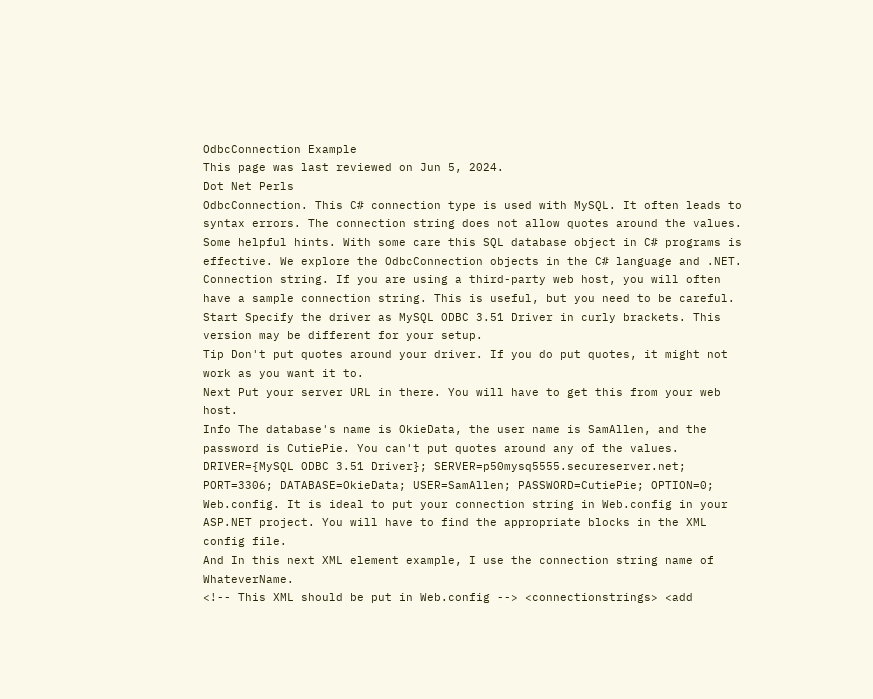OdbcConnection Example
This page was last reviewed on Jun 5, 2024.
Dot Net Perls
OdbcConnection. This C# connection type is used with MySQL. It often leads to syntax errors. The connection string does not allow quotes around the values.
Some helpful hints. With some care this SQL database object in C# programs is effective. We explore the OdbcConnection objects in the C# language and .NET.
Connection string. If you are using a third-party web host, you will often have a sample connection string. This is useful, but you need to be careful.
Start Specify the driver as MySQL ODBC 3.51 Driver in curly brackets. This version may be different for your setup.
Tip Don't put quotes around your driver. If you do put quotes, it might not work as you want it to.
Next Put your server URL in there. You will have to get this from your web host.
Info The database's name is OkieData, the user name is SamAllen, and the password is CutiePie. You can't put quotes around any of the values.
DRIVER={MySQL ODBC 3.51 Driver}; SERVER=p50mysq5555.secureserver.net; PORT=3306; DATABASE=OkieData; USER=SamAllen; PASSWORD=CutiePie; OPTION=0;
Web.config. It is ideal to put your connection string in Web.config in your ASP.NET project. You will have to find the appropriate blocks in the XML config file.
And In this next XML element example, I use the connection string name of WhateverName.
<!-- This XML should be put in Web.config --> <connectionstrings> <add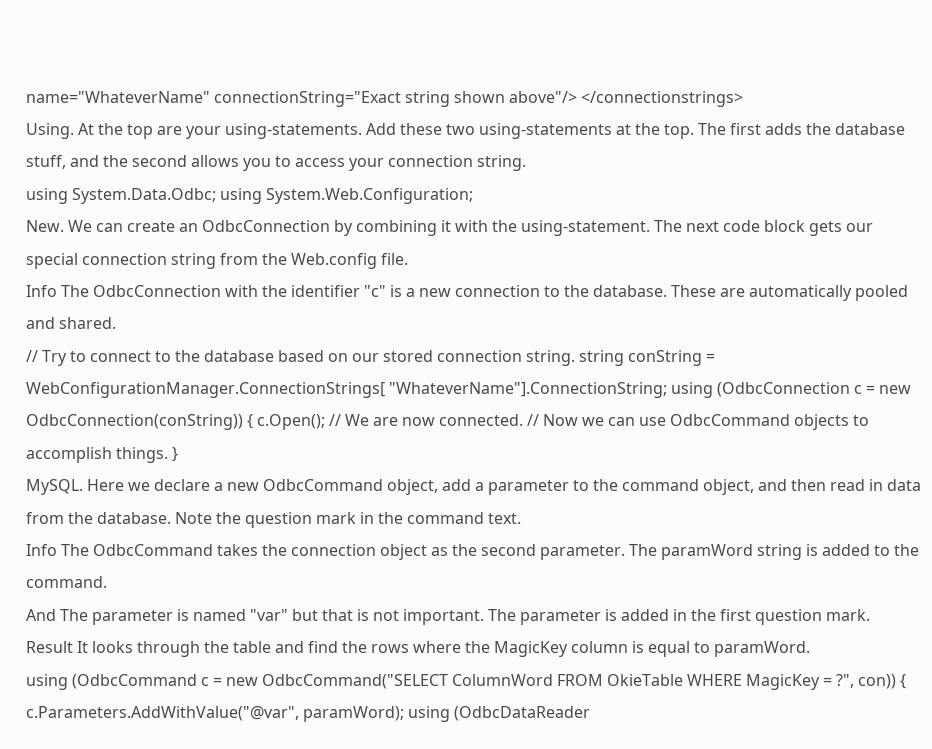name="WhateverName" connectionString="Exact string shown above"/> </connectionstrings>
Using. At the top are your using-statements. Add these two using-statements at the top. The first adds the database stuff, and the second allows you to access your connection string.
using System.Data.Odbc; using System.Web.Configuration;
New. We can create an OdbcConnection by combining it with the using-statement. The next code block gets our special connection string from the Web.config file.
Info The OdbcConnection with the identifier "c" is a new connection to the database. These are automatically pooled and shared.
// Try to connect to the database based on our stored connection string. string conString = WebConfigurationManager.ConnectionStrings[ "WhateverName"].ConnectionString; using (OdbcConnection c = new OdbcConnection(conString)) { c.Open(); // We are now connected. // Now we can use OdbcCommand objects to accomplish things. }
MySQL. Here we declare a new OdbcCommand object, add a parameter to the command object, and then read in data from the database. Note the question mark in the command text.
Info The OdbcCommand takes the connection object as the second parameter. The paramWord string is added to the command.
And The parameter is named "var" but that is not important. The parameter is added in the first question mark.
Result It looks through the table and find the rows where the MagicKey column is equal to paramWord.
using (OdbcCommand c = new OdbcCommand("SELECT ColumnWord FROM OkieTable WHERE MagicKey = ?", con)) { c.Parameters.AddWithValue("@var", paramWord); using (OdbcDataReader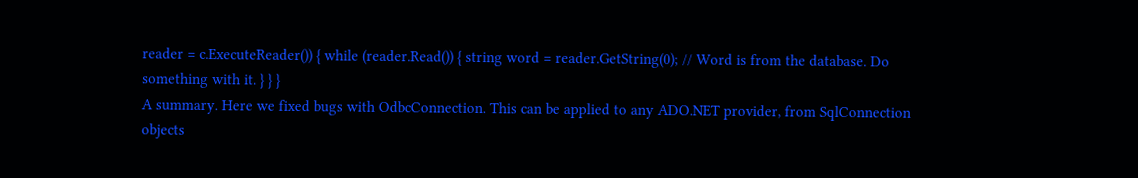reader = c.ExecuteReader()) { while (reader.Read()) { string word = reader.GetString(0); // Word is from the database. Do something with it. } } }
A summary. Here we fixed bugs with OdbcConnection. This can be applied to any ADO.NET provider, from SqlConnection objects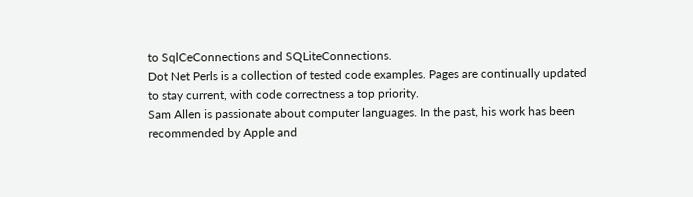to SqlCeConnections and SQLiteConnections.
Dot Net Perls is a collection of tested code examples. Pages are continually updated to stay current, with code correctness a top priority.
Sam Allen is passionate about computer languages. In the past, his work has been recommended by Apple and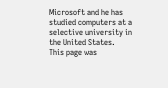Microsoft and he has studied computers at a selective university in the United States.
This page was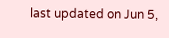last updated on Jun 5,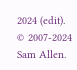2024 (edit).
© 2007-2024 Sam Allen.